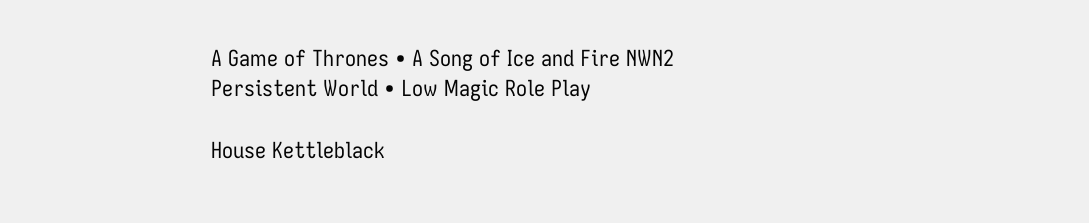A Game of Thrones • A Song of Ice and Fire NWN2 Persistent World • Low Magic Role Play

House Kettleblack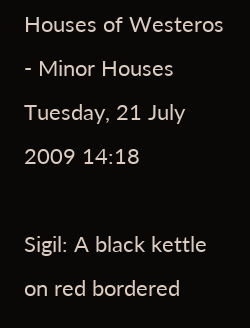Houses of Westeros - Minor Houses
Tuesday, 21 July 2009 14:18

Sigil: A black kettle on red bordered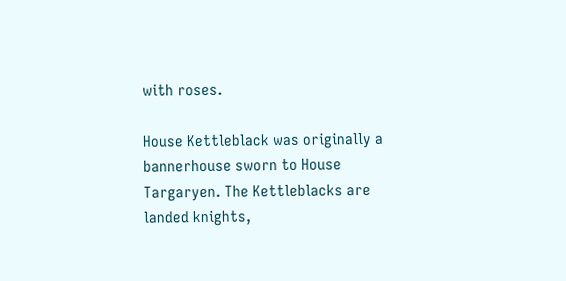with roses.

House Kettleblack was originally a bannerhouse sworn to House Targaryen. The Kettleblacks are landed knights,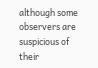although some observers are suspicious of their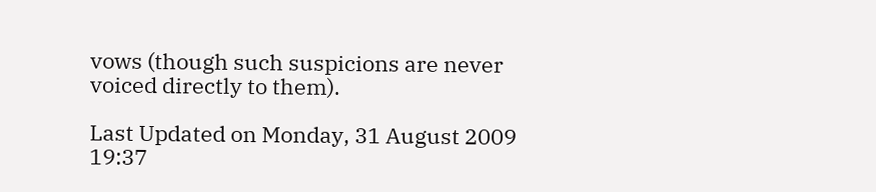vows (though such suspicions are never voiced directly to them).

Last Updated on Monday, 31 August 2009 19:37